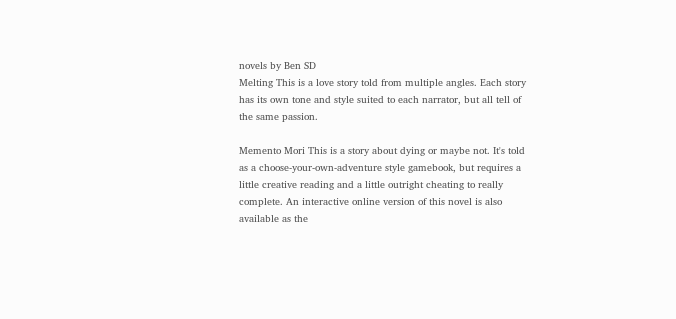novels by Ben SD
Melting This is a love story told from multiple angles. Each story has its own tone and style suited to each narrator, but all tell of the same passion.

Memento Mori This is a story about dying or maybe not. It's told as a choose-your-own-adventure style gamebook, but requires a little creative reading and a little outright cheating to really complete. An interactive online version of this novel is also available as the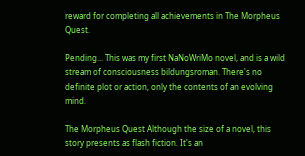reward for completing all achievements in The Morpheus Quest.

Pending... This was my first NaNoWriMo novel, and is a wild stream of consciousness bildungsroman. There's no definite plot or action, only the contents of an evolving mind.

The Morpheus Quest Although the size of a novel, this story presents as flash fiction. It's an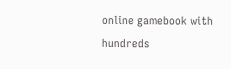online gamebook with hundreds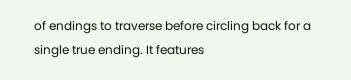of endings to traverse before circling back for a single true ending. It features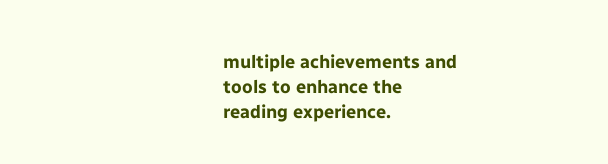multiple achievements and tools to enhance the reading experience.